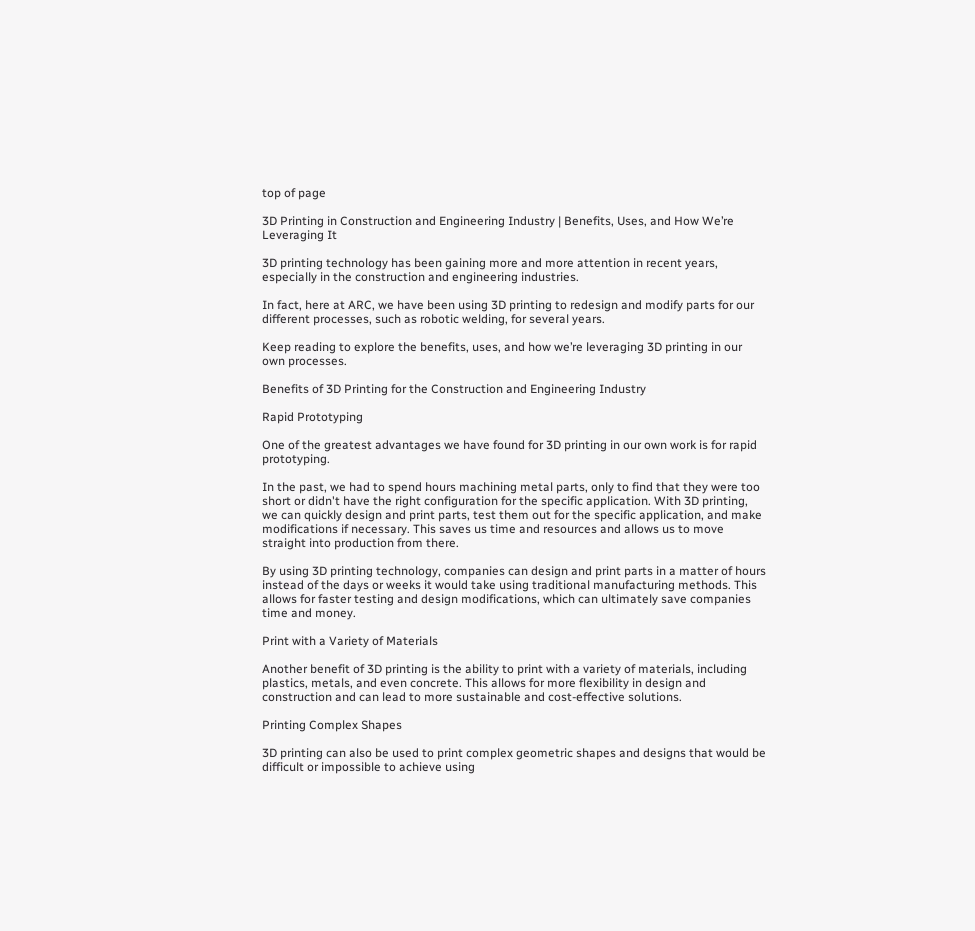top of page

3D Printing in Construction and Engineering Industry | Benefits, Uses, and How We’re Leveraging It

3D printing technology has been gaining more and more attention in recent years, especially in the construction and engineering industries.

In fact, here at ARC, we have been using 3D printing to redesign and modify parts for our different processes, such as robotic welding, for several years.

Keep reading to explore the benefits, uses, and how we’re leveraging 3D printing in our own processes.

Benefits of 3D Printing for the Construction and Engineering Industry

Rapid Prototyping

One of the greatest advantages we have found for 3D printing in our own work is for rapid prototyping.

In the past, we had to spend hours machining metal parts, only to find that they were too short or didn't have the right configuration for the specific application. With 3D printing, we can quickly design and print parts, test them out for the specific application, and make modifications if necessary. This saves us time and resources and allows us to move straight into production from there.

By using 3D printing technology, companies can design and print parts in a matter of hours instead of the days or weeks it would take using traditional manufacturing methods. This allows for faster testing and design modifications, which can ultimately save companies time and money.

Print with a Variety of Materials

Another benefit of 3D printing is the ability to print with a variety of materials, including plastics, metals, and even concrete. This allows for more flexibility in design and construction and can lead to more sustainable and cost-effective solutions.

Printing Complex Shapes

3D printing can also be used to print complex geometric shapes and designs that would be difficult or impossible to achieve using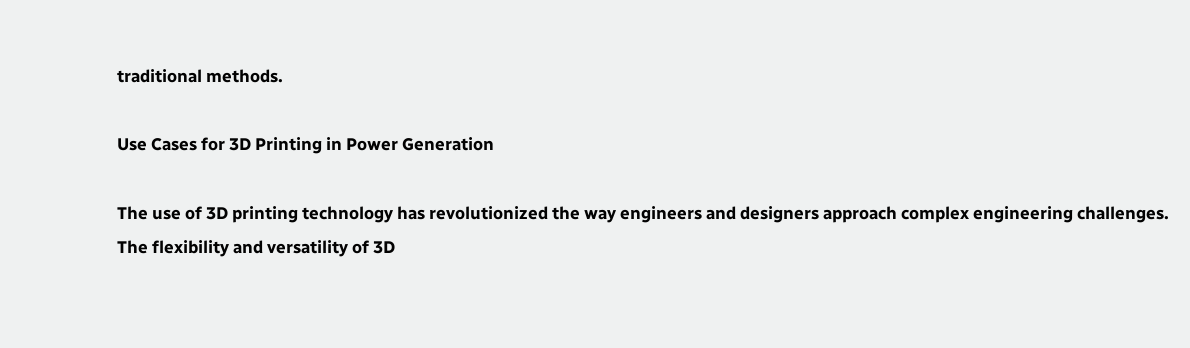traditional methods.

Use Cases for 3D Printing in Power Generation

The use of 3D printing technology has revolutionized the way engineers and designers approach complex engineering challenges. The flexibility and versatility of 3D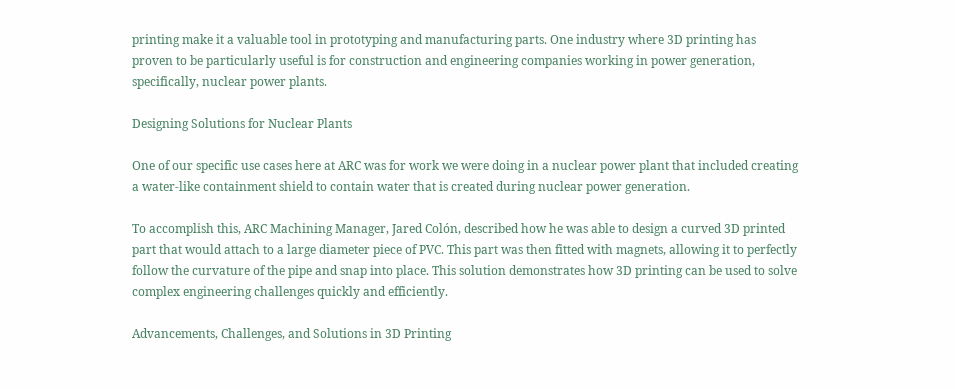printing make it a valuable tool in prototyping and manufacturing parts. One industry where 3D printing has proven to be particularly useful is for construction and engineering companies working in power generation, specifically, nuclear power plants.

Designing Solutions for Nuclear Plants

One of our specific use cases here at ARC was for work we were doing in a nuclear power plant that included creating a water-like containment shield to contain water that is created during nuclear power generation.

To accomplish this, ARC Machining Manager, Jared Colón, described how he was able to design a curved 3D printed part that would attach to a large diameter piece of PVC. This part was then fitted with magnets, allowing it to perfectly follow the curvature of the pipe and snap into place. This solution demonstrates how 3D printing can be used to solve complex engineering challenges quickly and efficiently.

Advancements, Challenges, and Solutions in 3D Printing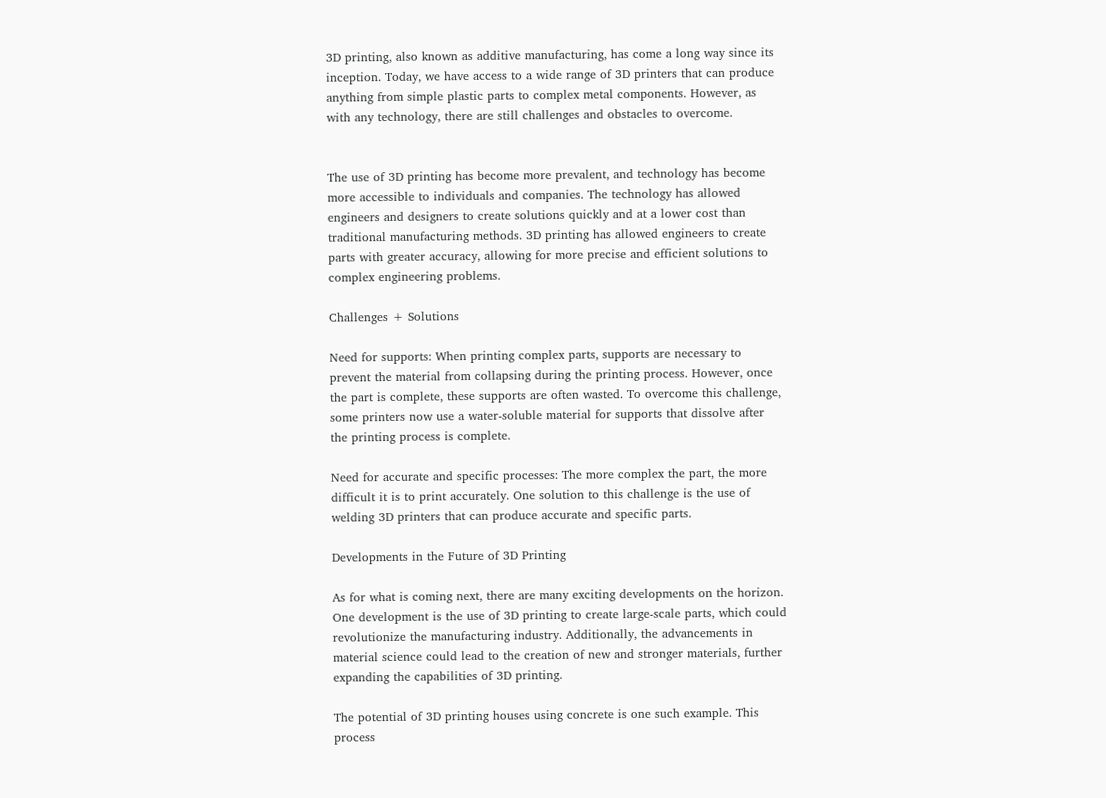3D printing, also known as additive manufacturing, has come a long way since its inception. Today, we have access to a wide range of 3D printers that can produce anything from simple plastic parts to complex metal components. However, as with any technology, there are still challenges and obstacles to overcome.


The use of 3D printing has become more prevalent, and technology has become more accessible to individuals and companies. The technology has allowed engineers and designers to create solutions quickly and at a lower cost than traditional manufacturing methods. 3D printing has allowed engineers to create parts with greater accuracy, allowing for more precise and efficient solutions to complex engineering problems.

Challenges + Solutions

Need for supports: When printing complex parts, supports are necessary to prevent the material from collapsing during the printing process. However, once the part is complete, these supports are often wasted. To overcome this challenge, some printers now use a water-soluble material for supports that dissolve after the printing process is complete.

Need for accurate and specific processes: The more complex the part, the more difficult it is to print accurately. One solution to this challenge is the use of welding 3D printers that can produce accurate and specific parts.

Developments in the Future of 3D Printing

As for what is coming next, there are many exciting developments on the horizon. One development is the use of 3D printing to create large-scale parts, which could revolutionize the manufacturing industry. Additionally, the advancements in material science could lead to the creation of new and stronger materials, further expanding the capabilities of 3D printing.

The potential of 3D printing houses using concrete is one such example. This process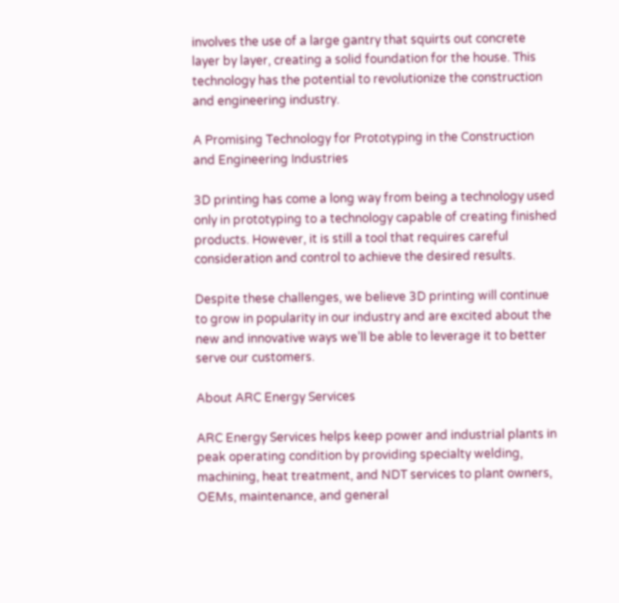involves the use of a large gantry that squirts out concrete layer by layer, creating a solid foundation for the house. This technology has the potential to revolutionize the construction and engineering industry.

A Promising Technology for Prototyping in the Construction and Engineering Industries

3D printing has come a long way from being a technology used only in prototyping to a technology capable of creating finished products. However, it is still a tool that requires careful consideration and control to achieve the desired results.

Despite these challenges, we believe 3D printing will continue to grow in popularity in our industry and are excited about the new and innovative ways we’ll be able to leverage it to better serve our customers.

About ARC Energy Services

ARC Energy Services helps keep power and industrial plants in peak operating condition by providing specialty welding, machining, heat treatment, and NDT services to plant owners, OEMs, maintenance, and general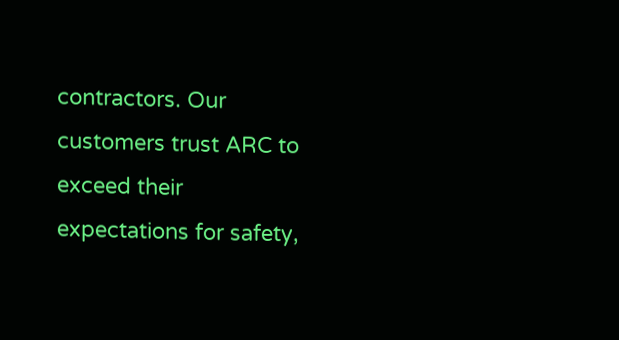contractors. Our customers trust ARC to exceed their expectations for safety,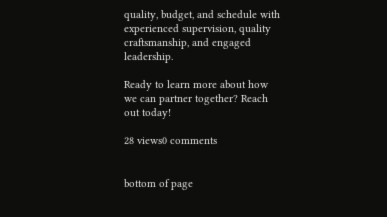quality, budget, and schedule with experienced supervision, quality craftsmanship, and engaged leadership.

Ready to learn more about how we can partner together? Reach out today!

28 views0 comments


bottom of page